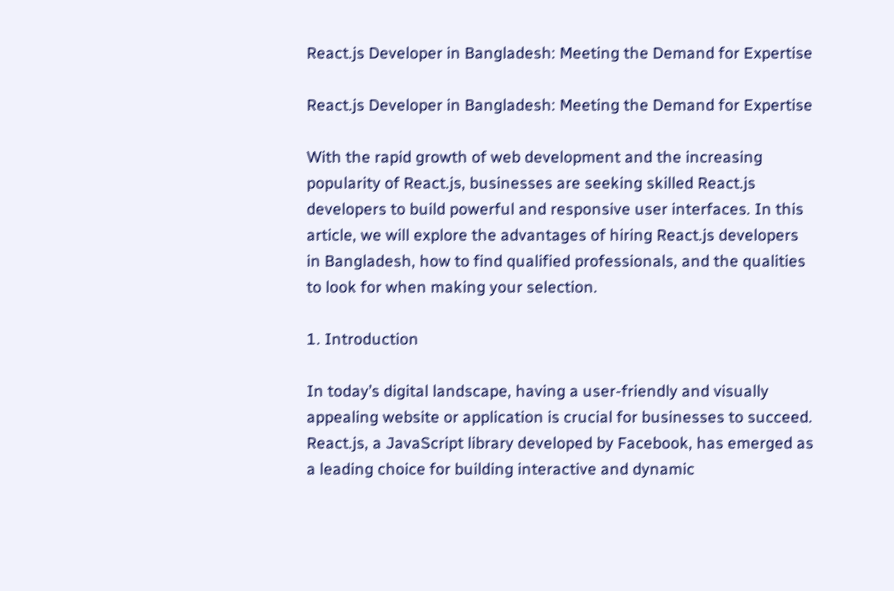React.js Developer in Bangladesh: Meeting the Demand for Expertise

React.js Developer in Bangladesh: Meeting the Demand for Expertise

With the rapid growth of web development and the increasing popularity of React.js, businesses are seeking skilled React.js developers to build powerful and responsive user interfaces. In this article, we will explore the advantages of hiring React.js developers in Bangladesh, how to find qualified professionals, and the qualities to look for when making your selection.

1. Introduction

In today’s digital landscape, having a user-friendly and visually appealing website or application is crucial for businesses to succeed. React.js, a JavaScript library developed by Facebook, has emerged as a leading choice for building interactive and dynamic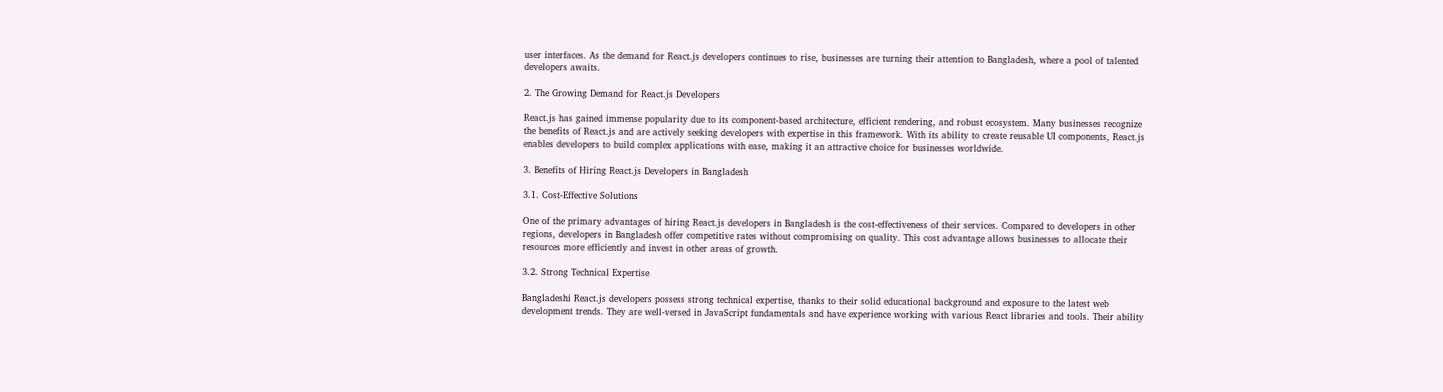user interfaces. As the demand for React.js developers continues to rise, businesses are turning their attention to Bangladesh, where a pool of talented developers awaits.

2. The Growing Demand for React.js Developers

React.js has gained immense popularity due to its component-based architecture, efficient rendering, and robust ecosystem. Many businesses recognize the benefits of React.js and are actively seeking developers with expertise in this framework. With its ability to create reusable UI components, React.js enables developers to build complex applications with ease, making it an attractive choice for businesses worldwide.

3. Benefits of Hiring React.js Developers in Bangladesh

3.1. Cost-Effective Solutions

One of the primary advantages of hiring React.js developers in Bangladesh is the cost-effectiveness of their services. Compared to developers in other regions, developers in Bangladesh offer competitive rates without compromising on quality. This cost advantage allows businesses to allocate their resources more efficiently and invest in other areas of growth.

3.2. Strong Technical Expertise

Bangladeshi React.js developers possess strong technical expertise, thanks to their solid educational background and exposure to the latest web development trends. They are well-versed in JavaScript fundamentals and have experience working with various React libraries and tools. Their ability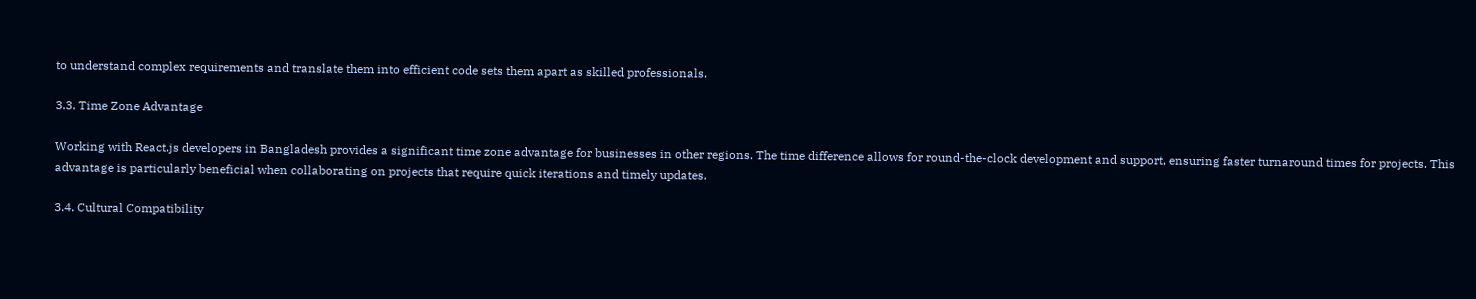to understand complex requirements and translate them into efficient code sets them apart as skilled professionals.

3.3. Time Zone Advantage

Working with React.js developers in Bangladesh provides a significant time zone advantage for businesses in other regions. The time difference allows for round-the-clock development and support, ensuring faster turnaround times for projects. This advantage is particularly beneficial when collaborating on projects that require quick iterations and timely updates.

3.4. Cultural Compatibility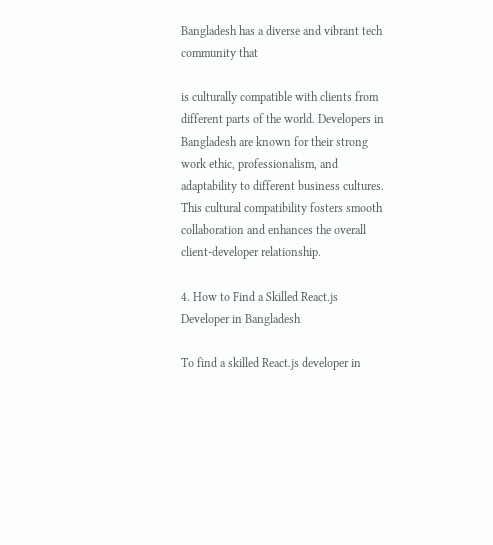Bangladesh has a diverse and vibrant tech community that

is culturally compatible with clients from different parts of the world. Developers in Bangladesh are known for their strong work ethic, professionalism, and adaptability to different business cultures. This cultural compatibility fosters smooth collaboration and enhances the overall client-developer relationship.

4. How to Find a Skilled React.js Developer in Bangladesh

To find a skilled React.js developer in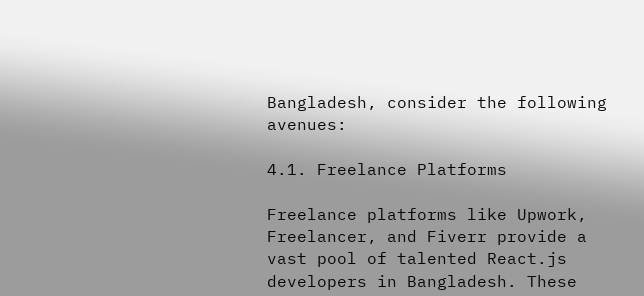Bangladesh, consider the following avenues:

4.1. Freelance Platforms

Freelance platforms like Upwork, Freelancer, and Fiverr provide a vast pool of talented React.js developers in Bangladesh. These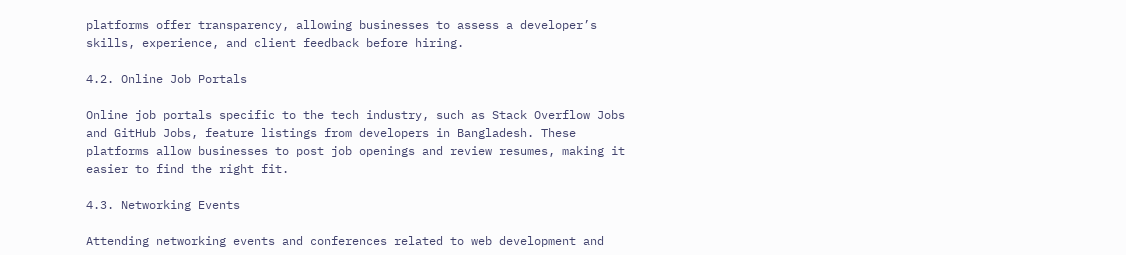platforms offer transparency, allowing businesses to assess a developer’s skills, experience, and client feedback before hiring.

4.2. Online Job Portals

Online job portals specific to the tech industry, such as Stack Overflow Jobs and GitHub Jobs, feature listings from developers in Bangladesh. These platforms allow businesses to post job openings and review resumes, making it easier to find the right fit.

4.3. Networking Events

Attending networking events and conferences related to web development and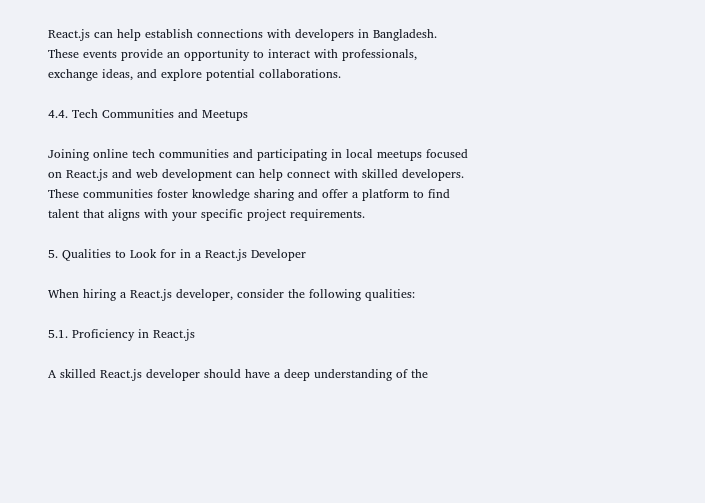React.js can help establish connections with developers in Bangladesh. These events provide an opportunity to interact with professionals, exchange ideas, and explore potential collaborations.

4.4. Tech Communities and Meetups

Joining online tech communities and participating in local meetups focused on React.js and web development can help connect with skilled developers. These communities foster knowledge sharing and offer a platform to find talent that aligns with your specific project requirements.

5. Qualities to Look for in a React.js Developer

When hiring a React.js developer, consider the following qualities:

5.1. Proficiency in React.js

A skilled React.js developer should have a deep understanding of the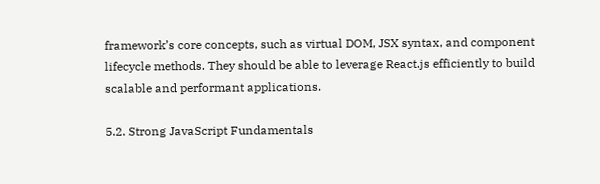framework’s core concepts, such as virtual DOM, JSX syntax, and component lifecycle methods. They should be able to leverage React.js efficiently to build scalable and performant applications.

5.2. Strong JavaScript Fundamentals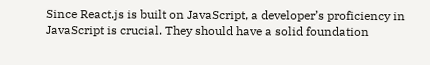Since React.js is built on JavaScript, a developer’s proficiency in JavaScript is crucial. They should have a solid foundation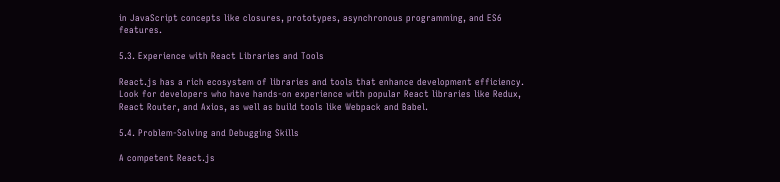in JavaScript concepts like closures, prototypes, asynchronous programming, and ES6 features.

5.3. Experience with React Libraries and Tools

React.js has a rich ecosystem of libraries and tools that enhance development efficiency. Look for developers who have hands-on experience with popular React libraries like Redux, React Router, and Axios, as well as build tools like Webpack and Babel.

5.4. Problem-Solving and Debugging Skills

A competent React.js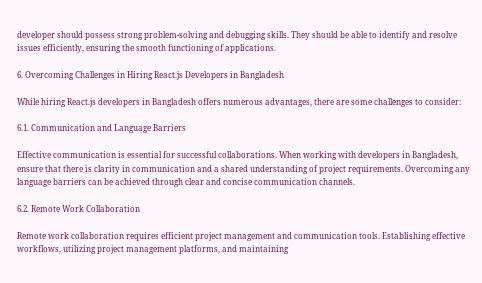developer should possess strong problem-solving and debugging skills. They should be able to identify and resolve issues efficiently, ensuring the smooth functioning of applications.

6. Overcoming Challenges in Hiring React.js Developers in Bangladesh

While hiring React.js developers in Bangladesh offers numerous advantages, there are some challenges to consider:

6.1. Communication and Language Barriers

Effective communication is essential for successful collaborations. When working with developers in Bangladesh, ensure that there is clarity in communication and a shared understanding of project requirements. Overcoming any language barriers can be achieved through clear and concise communication channels.

6.2. Remote Work Collaboration

Remote work collaboration requires efficient project management and communication tools. Establishing effective workflows, utilizing project management platforms, and maintaining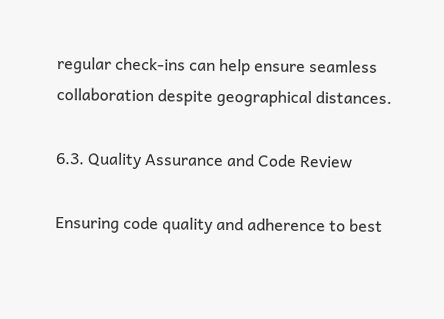regular check-ins can help ensure seamless collaboration despite geographical distances.

6.3. Quality Assurance and Code Review

Ensuring code quality and adherence to best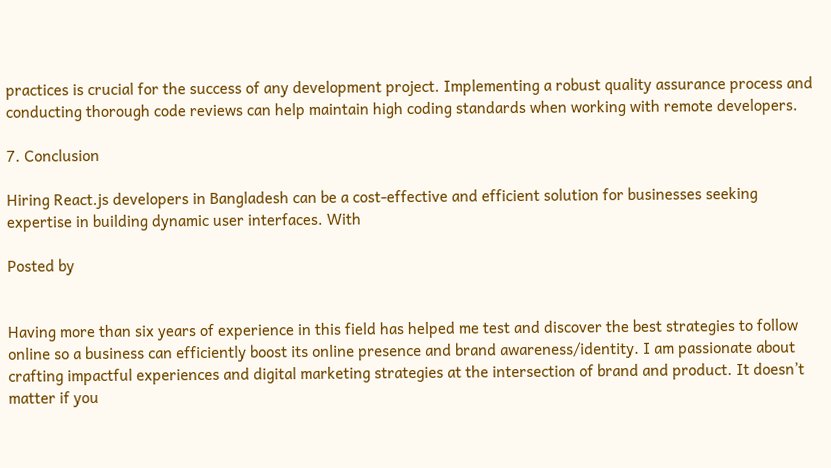practices is crucial for the success of any development project. Implementing a robust quality assurance process and conducting thorough code reviews can help maintain high coding standards when working with remote developers.

7. Conclusion

Hiring React.js developers in Bangladesh can be a cost-effective and efficient solution for businesses seeking expertise in building dynamic user interfaces. With

Posted by


Having more than six years of experience in this field has helped me test and discover the best strategies to follow online so a business can efficiently boost its online presence and brand awareness/identity. I am passionate about crafting impactful experiences and digital marketing strategies at the intersection of brand and product. It doesn’t matter if you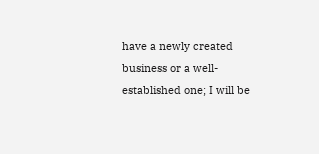have a newly created business or a well-established one; I will be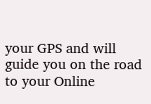your GPS and will guide you on the road to your Online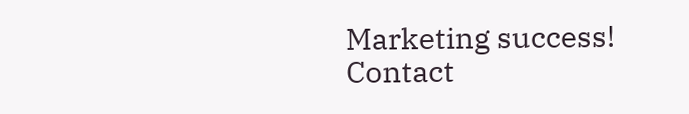Marketing success! Contact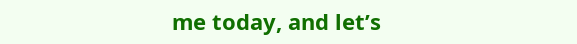me today, and let’s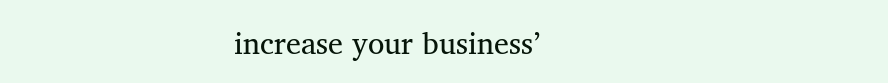increase your business’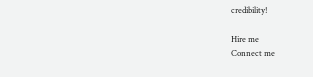credibility!

Hire me
Connect me